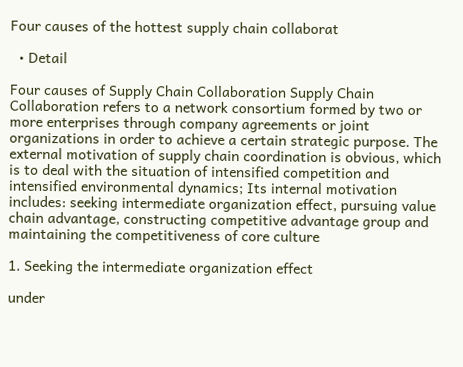Four causes of the hottest supply chain collaborat

  • Detail

Four causes of Supply Chain Collaboration Supply Chain Collaboration refers to a network consortium formed by two or more enterprises through company agreements or joint organizations in order to achieve a certain strategic purpose. The external motivation of supply chain coordination is obvious, which is to deal with the situation of intensified competition and intensified environmental dynamics; Its internal motivation includes: seeking intermediate organization effect, pursuing value chain advantage, constructing competitive advantage group and maintaining the competitiveness of core culture

1. Seeking the intermediate organization effect

under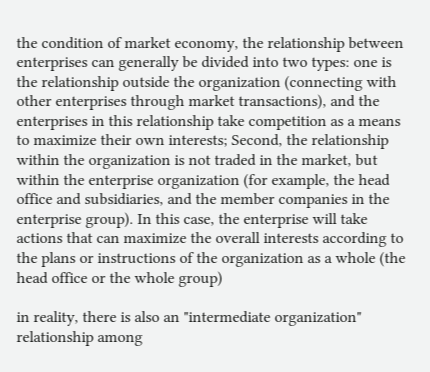the condition of market economy, the relationship between enterprises can generally be divided into two types: one is the relationship outside the organization (connecting with other enterprises through market transactions), and the enterprises in this relationship take competition as a means to maximize their own interests; Second, the relationship within the organization is not traded in the market, but within the enterprise organization (for example, the head office and subsidiaries, and the member companies in the enterprise group). In this case, the enterprise will take actions that can maximize the overall interests according to the plans or instructions of the organization as a whole (the head office or the whole group)

in reality, there is also an "intermediate organization" relationship among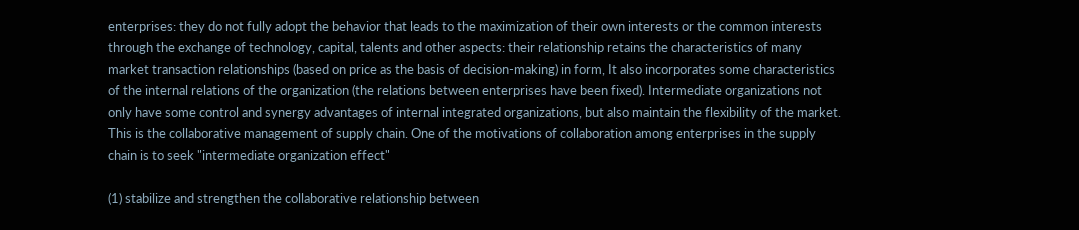enterprises: they do not fully adopt the behavior that leads to the maximization of their own interests or the common interests through the exchange of technology, capital, talents and other aspects: their relationship retains the characteristics of many market transaction relationships (based on price as the basis of decision-making) in form, It also incorporates some characteristics of the internal relations of the organization (the relations between enterprises have been fixed). Intermediate organizations not only have some control and synergy advantages of internal integrated organizations, but also maintain the flexibility of the market. This is the collaborative management of supply chain. One of the motivations of collaboration among enterprises in the supply chain is to seek "intermediate organization effect"

(1) stabilize and strengthen the collaborative relationship between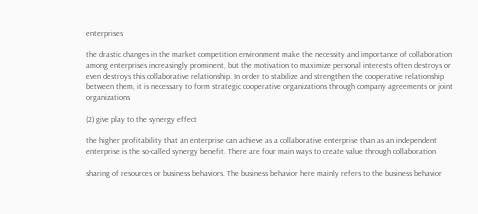enterprises

the drastic changes in the market competition environment make the necessity and importance of collaboration among enterprises increasingly prominent, but the motivation to maximize personal interests often destroys or even destroys this collaborative relationship. In order to stabilize and strengthen the cooperative relationship between them, it is necessary to form strategic cooperative organizations through company agreements or joint organizations

(2) give play to the synergy effect

the higher profitability that an enterprise can achieve as a collaborative enterprise than as an independent enterprise is the so-called synergy benefit. There are four main ways to create value through collaboration

sharing of resources or business behaviors. The business behavior here mainly refers to the business behavior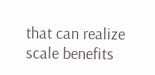that can realize scale benefits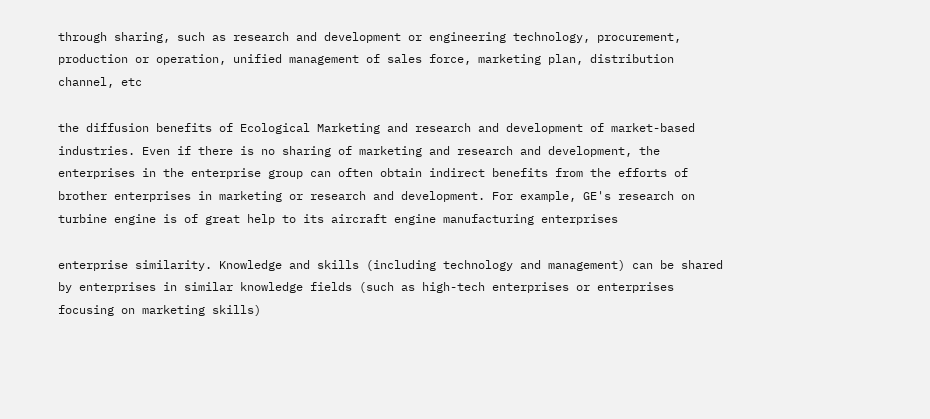through sharing, such as research and development or engineering technology, procurement, production or operation, unified management of sales force, marketing plan, distribution channel, etc

the diffusion benefits of Ecological Marketing and research and development of market-based industries. Even if there is no sharing of marketing and research and development, the enterprises in the enterprise group can often obtain indirect benefits from the efforts of brother enterprises in marketing or research and development. For example, GE's research on turbine engine is of great help to its aircraft engine manufacturing enterprises

enterprise similarity. Knowledge and skills (including technology and management) can be shared by enterprises in similar knowledge fields (such as high-tech enterprises or enterprises focusing on marketing skills)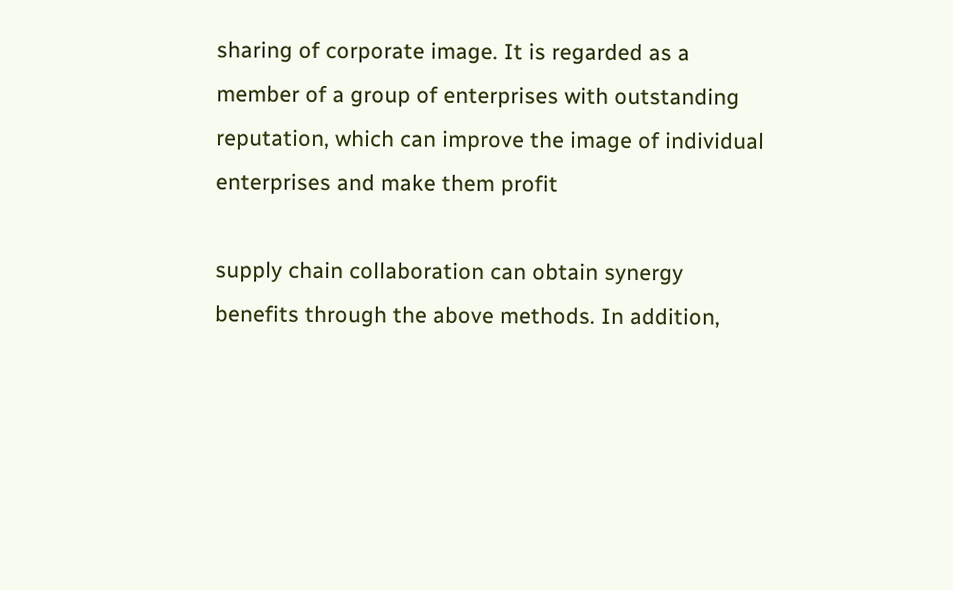sharing of corporate image. It is regarded as a member of a group of enterprises with outstanding reputation, which can improve the image of individual enterprises and make them profit

supply chain collaboration can obtain synergy benefits through the above methods. In addition,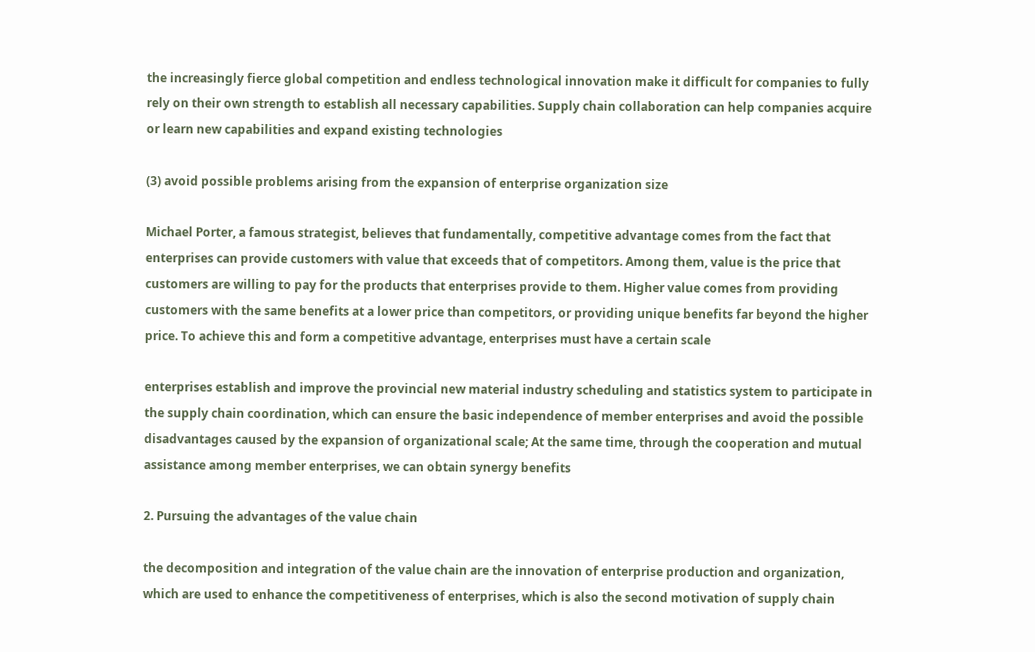the increasingly fierce global competition and endless technological innovation make it difficult for companies to fully rely on their own strength to establish all necessary capabilities. Supply chain collaboration can help companies acquire or learn new capabilities and expand existing technologies

(3) avoid possible problems arising from the expansion of enterprise organization size

Michael Porter, a famous strategist, believes that fundamentally, competitive advantage comes from the fact that enterprises can provide customers with value that exceeds that of competitors. Among them, value is the price that customers are willing to pay for the products that enterprises provide to them. Higher value comes from providing customers with the same benefits at a lower price than competitors, or providing unique benefits far beyond the higher price. To achieve this and form a competitive advantage, enterprises must have a certain scale

enterprises establish and improve the provincial new material industry scheduling and statistics system to participate in the supply chain coordination, which can ensure the basic independence of member enterprises and avoid the possible disadvantages caused by the expansion of organizational scale; At the same time, through the cooperation and mutual assistance among member enterprises, we can obtain synergy benefits

2. Pursuing the advantages of the value chain

the decomposition and integration of the value chain are the innovation of enterprise production and organization, which are used to enhance the competitiveness of enterprises, which is also the second motivation of supply chain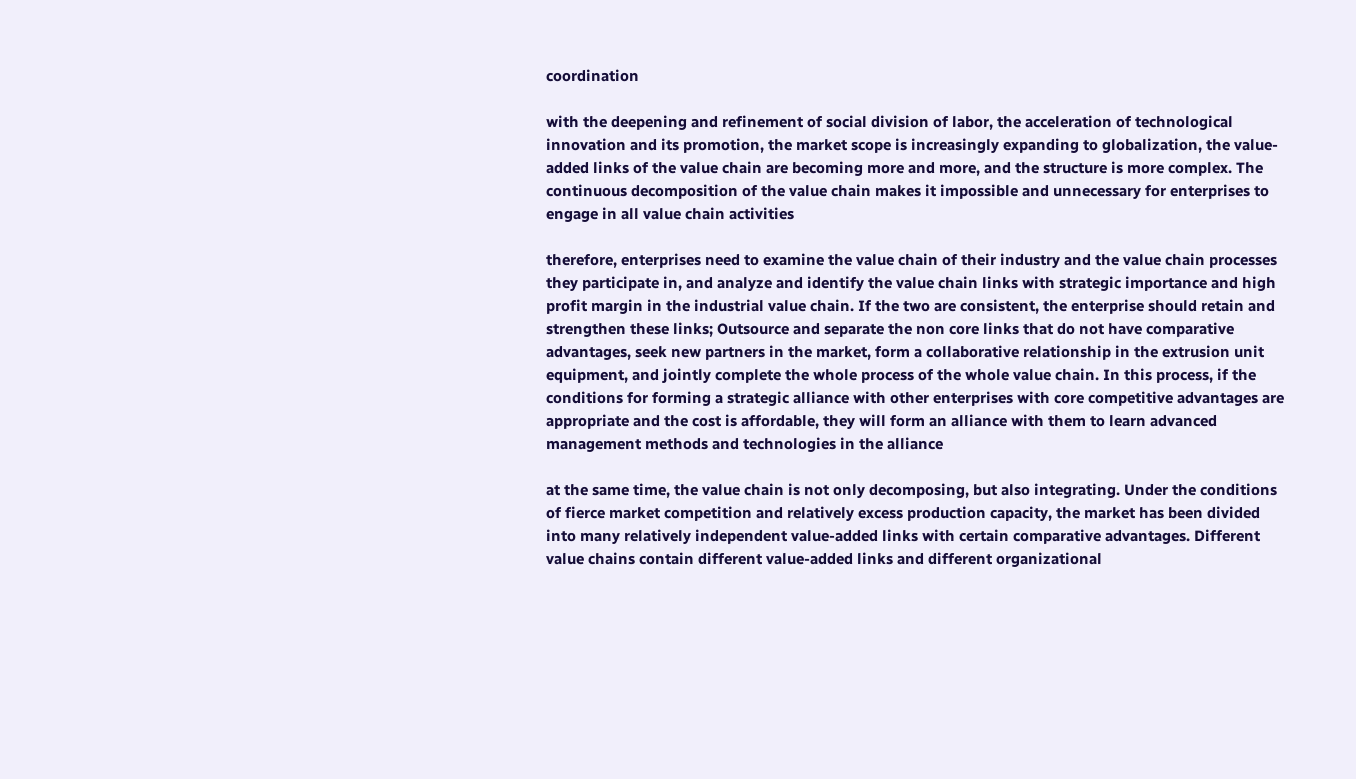coordination

with the deepening and refinement of social division of labor, the acceleration of technological innovation and its promotion, the market scope is increasingly expanding to globalization, the value-added links of the value chain are becoming more and more, and the structure is more complex. The continuous decomposition of the value chain makes it impossible and unnecessary for enterprises to engage in all value chain activities

therefore, enterprises need to examine the value chain of their industry and the value chain processes they participate in, and analyze and identify the value chain links with strategic importance and high profit margin in the industrial value chain. If the two are consistent, the enterprise should retain and strengthen these links; Outsource and separate the non core links that do not have comparative advantages, seek new partners in the market, form a collaborative relationship in the extrusion unit equipment, and jointly complete the whole process of the whole value chain. In this process, if the conditions for forming a strategic alliance with other enterprises with core competitive advantages are appropriate and the cost is affordable, they will form an alliance with them to learn advanced management methods and technologies in the alliance

at the same time, the value chain is not only decomposing, but also integrating. Under the conditions of fierce market competition and relatively excess production capacity, the market has been divided into many relatively independent value-added links with certain comparative advantages. Different value chains contain different value-added links and different organizational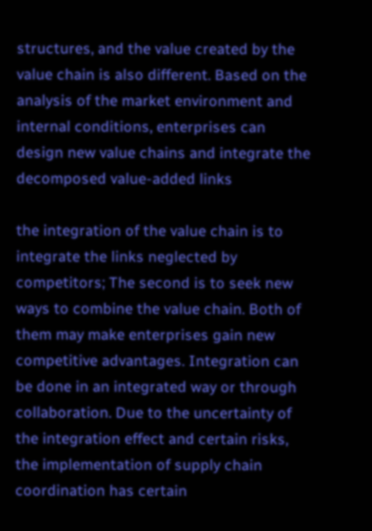structures, and the value created by the value chain is also different. Based on the analysis of the market environment and internal conditions, enterprises can design new value chains and integrate the decomposed value-added links

the integration of the value chain is to integrate the links neglected by competitors; The second is to seek new ways to combine the value chain. Both of them may make enterprises gain new competitive advantages. Integration can be done in an integrated way or through collaboration. Due to the uncertainty of the integration effect and certain risks, the implementation of supply chain coordination has certain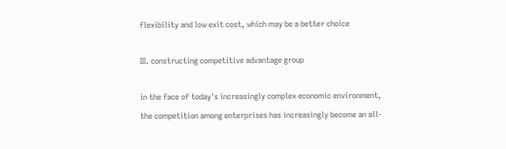flexibility and low exit cost, which may be a better choice

III. constructing competitive advantage group

in the face of today's increasingly complex economic environment, the competition among enterprises has increasingly become an all-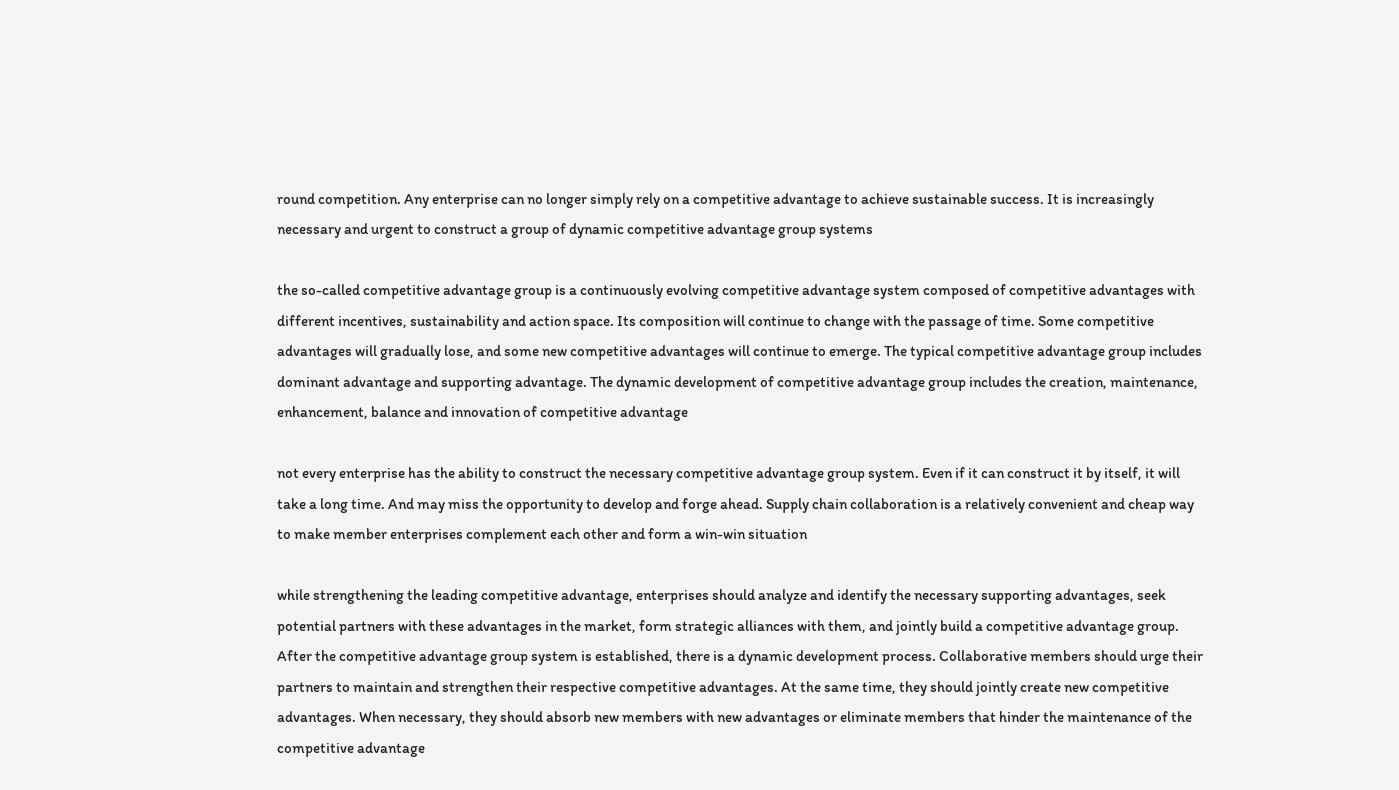round competition. Any enterprise can no longer simply rely on a competitive advantage to achieve sustainable success. It is increasingly necessary and urgent to construct a group of dynamic competitive advantage group systems

the so-called competitive advantage group is a continuously evolving competitive advantage system composed of competitive advantages with different incentives, sustainability and action space. Its composition will continue to change with the passage of time. Some competitive advantages will gradually lose, and some new competitive advantages will continue to emerge. The typical competitive advantage group includes dominant advantage and supporting advantage. The dynamic development of competitive advantage group includes the creation, maintenance, enhancement, balance and innovation of competitive advantage

not every enterprise has the ability to construct the necessary competitive advantage group system. Even if it can construct it by itself, it will take a long time. And may miss the opportunity to develop and forge ahead. Supply chain collaboration is a relatively convenient and cheap way to make member enterprises complement each other and form a win-win situation

while strengthening the leading competitive advantage, enterprises should analyze and identify the necessary supporting advantages, seek potential partners with these advantages in the market, form strategic alliances with them, and jointly build a competitive advantage group. After the competitive advantage group system is established, there is a dynamic development process. Collaborative members should urge their partners to maintain and strengthen their respective competitive advantages. At the same time, they should jointly create new competitive advantages. When necessary, they should absorb new members with new advantages or eliminate members that hinder the maintenance of the competitive advantage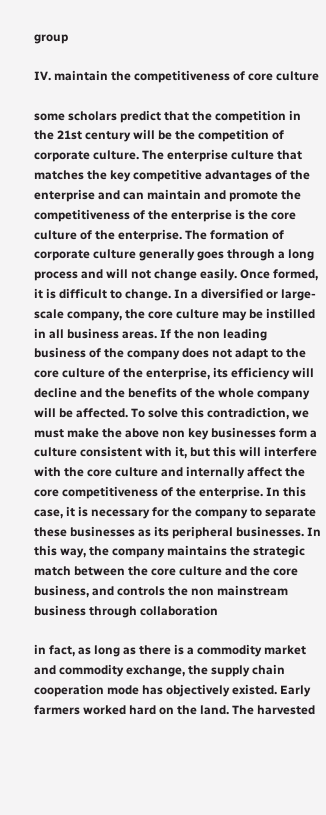group

IV. maintain the competitiveness of core culture

some scholars predict that the competition in the 21st century will be the competition of corporate culture. The enterprise culture that matches the key competitive advantages of the enterprise and can maintain and promote the competitiveness of the enterprise is the core culture of the enterprise. The formation of corporate culture generally goes through a long process and will not change easily. Once formed, it is difficult to change. In a diversified or large-scale company, the core culture may be instilled in all business areas. If the non leading business of the company does not adapt to the core culture of the enterprise, its efficiency will decline and the benefits of the whole company will be affected. To solve this contradiction, we must make the above non key businesses form a culture consistent with it, but this will interfere with the core culture and internally affect the core competitiveness of the enterprise. In this case, it is necessary for the company to separate these businesses as its peripheral businesses. In this way, the company maintains the strategic match between the core culture and the core business, and controls the non mainstream business through collaboration

in fact, as long as there is a commodity market and commodity exchange, the supply chain cooperation mode has objectively existed. Early farmers worked hard on the land. The harvested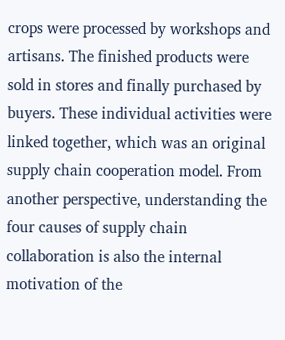crops were processed by workshops and artisans. The finished products were sold in stores and finally purchased by buyers. These individual activities were linked together, which was an original supply chain cooperation model. From another perspective, understanding the four causes of supply chain collaboration is also the internal motivation of the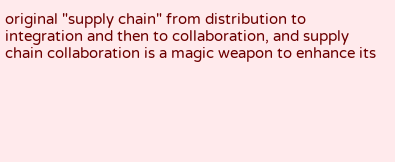original "supply chain" from distribution to integration and then to collaboration, and supply chain collaboration is a magic weapon to enhance its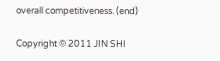overall competitiveness. (end)

Copyright © 2011 JIN SHI